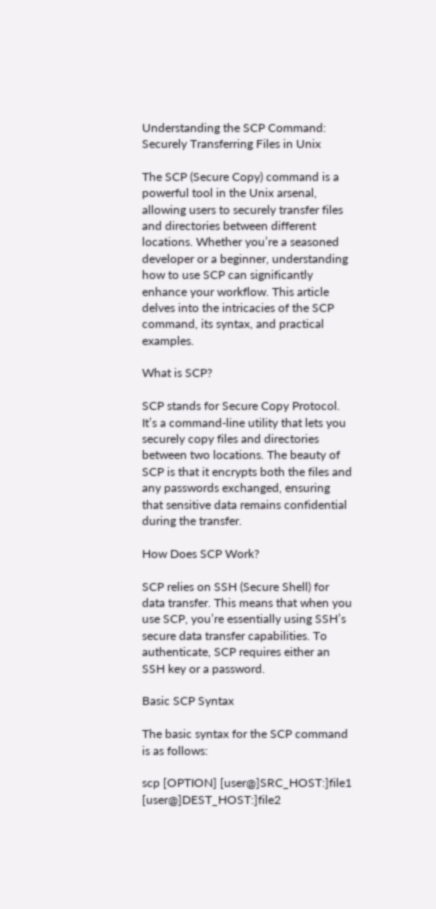Understanding the SCP Command: Securely Transferring Files in Unix

The SCP (Secure Copy) command is a powerful tool in the Unix arsenal, allowing users to securely transfer files and directories between different locations. Whether you’re a seasoned developer or a beginner, understanding how to use SCP can significantly enhance your workflow. This article delves into the intricacies of the SCP command, its syntax, and practical examples.

What is SCP?

SCP stands for Secure Copy Protocol. It’s a command-line utility that lets you securely copy files and directories between two locations. The beauty of SCP is that it encrypts both the files and any passwords exchanged, ensuring that sensitive data remains confidential during the transfer.

How Does SCP Work?

SCP relies on SSH (Secure Shell) for data transfer. This means that when you use SCP, you’re essentially using SSH’s secure data transfer capabilities. To authenticate, SCP requires either an SSH key or a password.

Basic SCP Syntax

The basic syntax for the SCP command is as follows:

scp [OPTION] [user@]SRC_HOST:]file1 [user@]DEST_HOST:]file2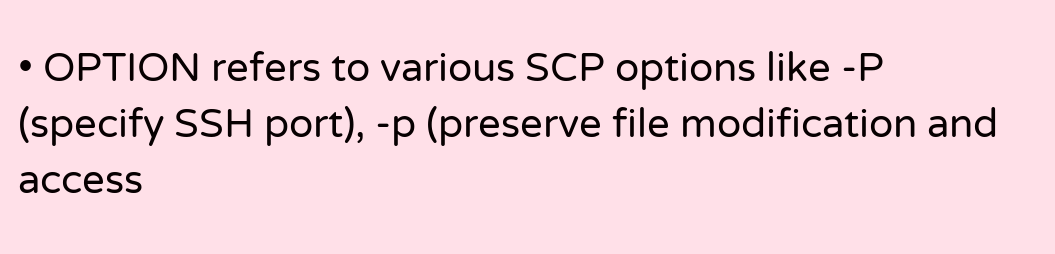• OPTION refers to various SCP options like -P (specify SSH port), -p (preserve file modification and access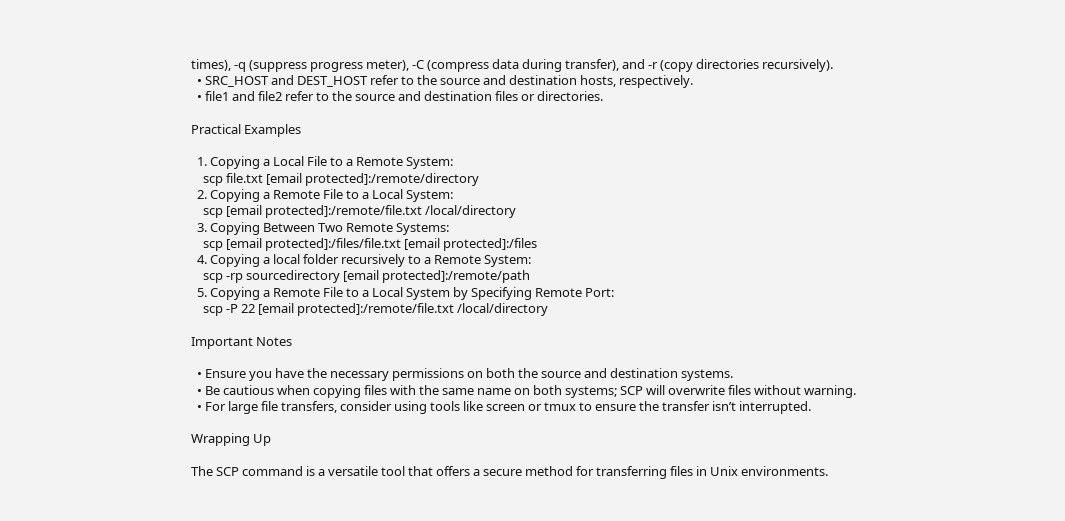times), -q (suppress progress meter), -C (compress data during transfer), and -r (copy directories recursively).
  • SRC_HOST and DEST_HOST refer to the source and destination hosts, respectively.
  • file1 and file2 refer to the source and destination files or directories.

Practical Examples

  1. Copying a Local File to a Remote System:
    scp file.txt [email protected]:/remote/directory
  2. Copying a Remote File to a Local System:
    scp [email protected]:/remote/file.txt /local/directory
  3. Copying Between Two Remote Systems:
    scp [email protected]:/files/file.txt [email protected]:/files
  4. Copying a local folder recursively to a Remote System:
    scp -rp sourcedirectory [email protected]:/remote/path
  5. Copying a Remote File to a Local System by Specifying Remote Port:
    scp -P 22 [email protected]:/remote/file.txt /local/directory

Important Notes

  • Ensure you have the necessary permissions on both the source and destination systems.
  • Be cautious when copying files with the same name on both systems; SCP will overwrite files without warning.
  • For large file transfers, consider using tools like screen or tmux to ensure the transfer isn’t interrupted.

Wrapping Up

The SCP command is a versatile tool that offers a secure method for transferring files in Unix environments.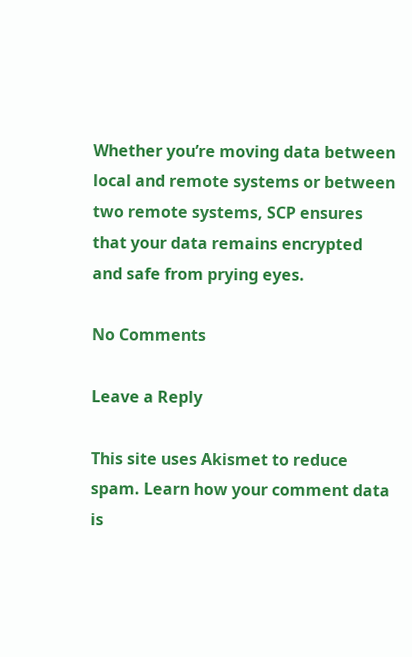Whether you’re moving data between local and remote systems or between two remote systems, SCP ensures that your data remains encrypted and safe from prying eyes.

No Comments

Leave a Reply

This site uses Akismet to reduce spam. Learn how your comment data is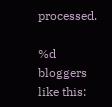processed.

%d bloggers like this: